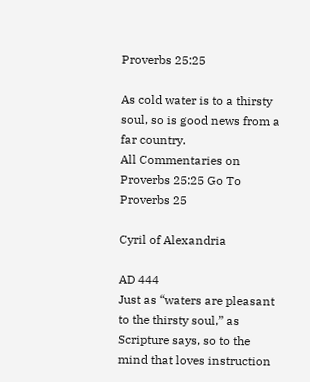Proverbs 25:25

As cold water is to a thirsty soul, so is good news from a far country.
All Commentaries on Proverbs 25:25 Go To Proverbs 25

Cyril of Alexandria

AD 444
Just as “waters are pleasant to the thirsty soul,” as Scripture says, so to the mind that loves instruction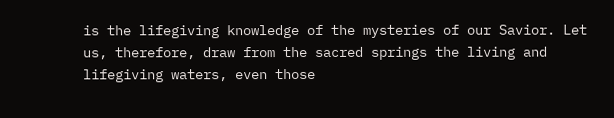is the lifegiving knowledge of the mysteries of our Savior. Let us, therefore, draw from the sacred springs the living and lifegiving waters, even those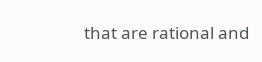that are rational and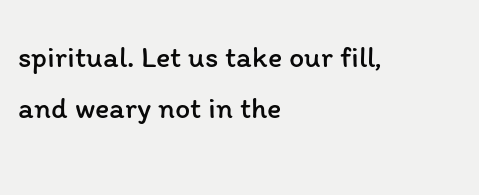spiritual. Let us take our fill, and weary not in the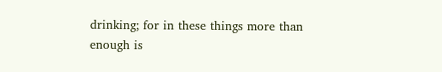drinking; for in these things more than enough is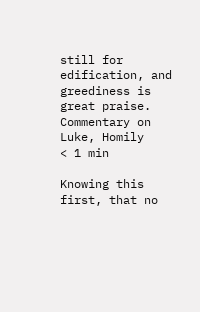still for edification, and greediness is great praise. Commentary on Luke, Homily
< 1 min

Knowing this first, that no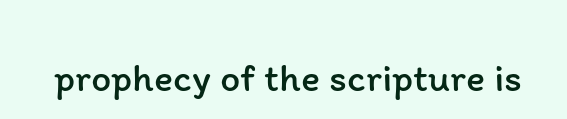prophecy of the scripture is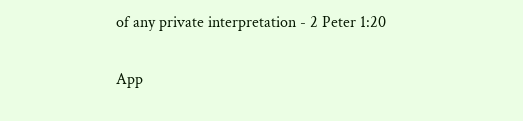of any private interpretation - 2 Peter 1:20

App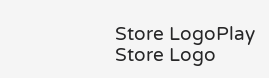Store LogoPlay Store Logo